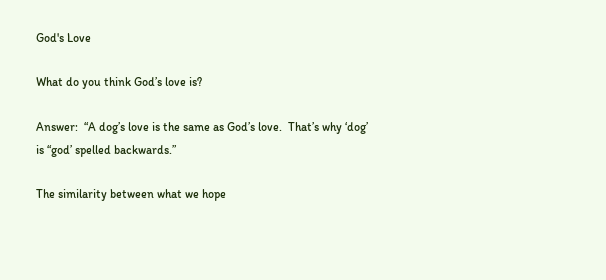God's Love

What do you think God’s love is?

Answer:  “A dog’s love is the same as God’s love.  That’s why ‘dog’ is “god’ spelled backwards.”

The similarity between what we hope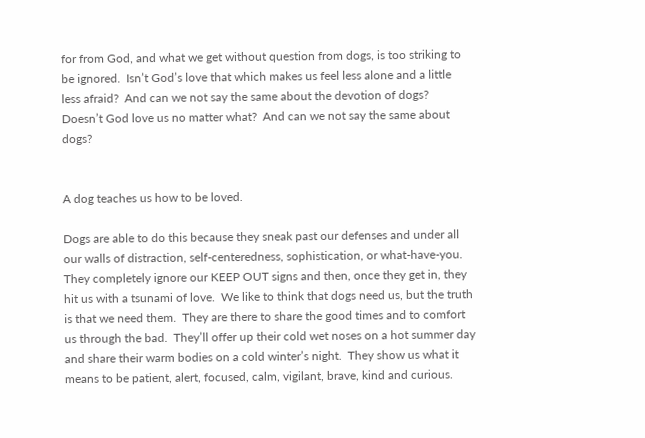for from God, and what we get without question from dogs, is too striking to be ignored.  Isn’t God’s love that which makes us feel less alone and a little less afraid?  And can we not say the same about the devotion of dogs?  Doesn’t God love us no matter what?  And can we not say the same about dogs?


A dog teaches us how to be loved.

Dogs are able to do this because they sneak past our defenses and under all our walls of distraction, self-centeredness, sophistication, or what-have-you.  They completely ignore our KEEP OUT signs and then, once they get in, they hit us with a tsunami of love.  We like to think that dogs need us, but the truth is that we need them.  They are there to share the good times and to comfort us through the bad.  They’ll offer up their cold wet noses on a hot summer day and share their warm bodies on a cold winter’s night.  They show us what it means to be patient, alert, focused, calm, vigilant, brave, kind and curious.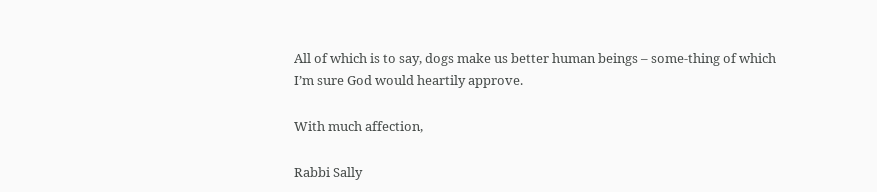All of which is to say, dogs make us better human beings – some-thing of which I’m sure God would heartily approve.

With much affection,

Rabbi Sally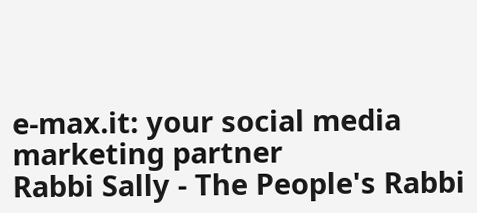e-max.it: your social media marketing partner
Rabbi Sally - The People's Rabbi